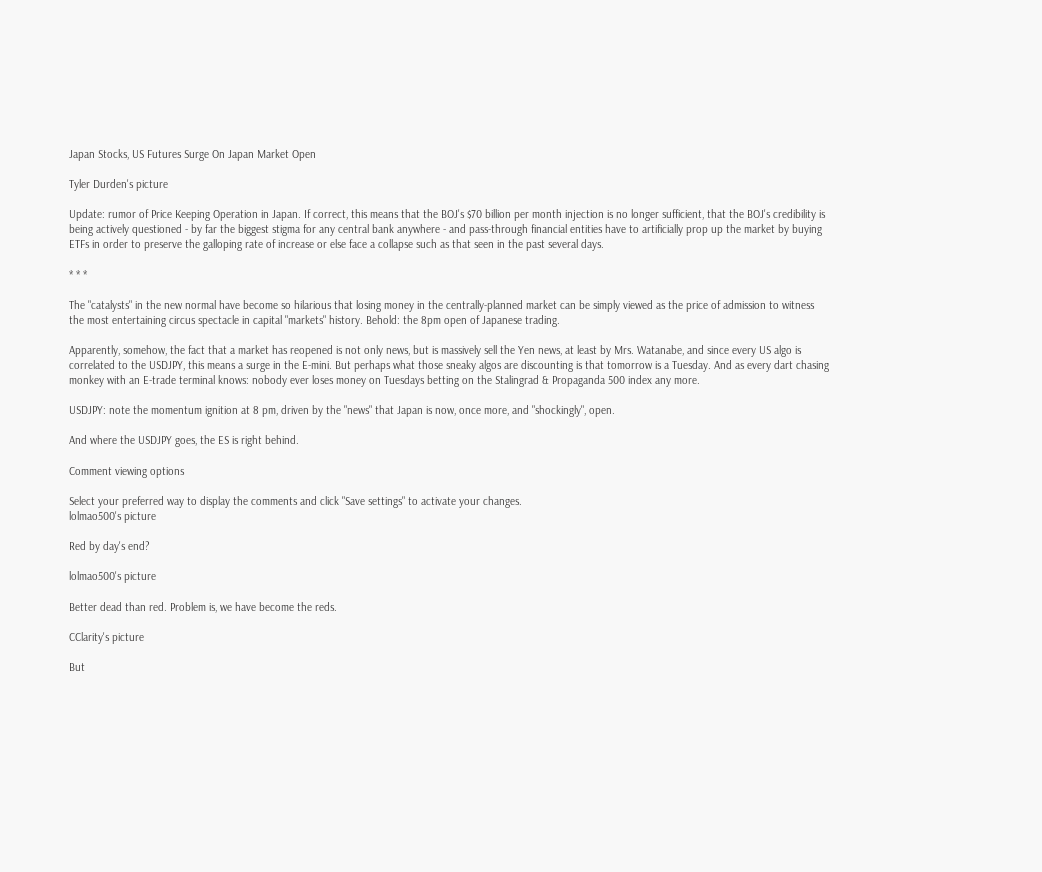Japan Stocks, US Futures Surge On Japan Market Open

Tyler Durden's picture

Update: rumor of Price Keeping Operation in Japan. If correct, this means that the BOJ's $70 billion per month injection is no longer sufficient, that the BOJ's credibility is being actively questioned - by far the biggest stigma for any central bank anywhere - and pass-through financial entities have to artificially prop up the market by buying ETFs in order to preserve the galloping rate of increase or else face a collapse such as that seen in the past several days.

* * *

The "catalysts" in the new normal have become so hilarious that losing money in the centrally-planned market can be simply viewed as the price of admission to witness the most entertaining circus spectacle in capital "markets" history. Behold: the 8pm open of Japanese trading.

Apparently, somehow, the fact that a market has reopened is not only news, but is massively sell the Yen news, at least by Mrs. Watanabe, and since every US algo is correlated to the USDJPY, this means a surge in the E-mini. But perhaps what those sneaky algos are discounting is that tomorrow is a Tuesday. And as every dart chasing monkey with an E-trade terminal knows: nobody ever loses money on Tuesdays betting on the Stalingrad & Propaganda 500 index any more.

USDJPY: note the momentum ignition at 8 pm, driven by the "news" that Japan is now, once more, and "shockingly", open.

And where the USDJPY goes, the ES is right behind.

Comment viewing options

Select your preferred way to display the comments and click "Save settings" to activate your changes.
lolmao500's picture

Red by day's end?

lolmao500's picture

Better dead than red. Problem is, we have become the reds.

CClarity's picture

But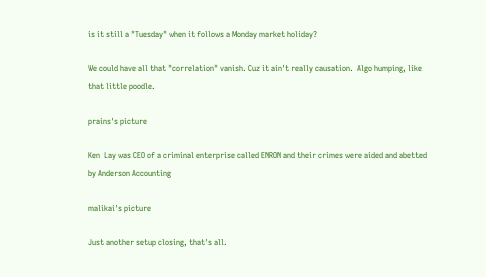is it still a "Tuesday" when it follows a Monday market holiday?

We could have all that "correlation" vanish. Cuz it ain't really causation.  Algo humping, like that little poodle.

prains's picture

Ken  Lay was CEO of a criminal enterprise called ENRON and their crimes were aided and abetted by Anderson Accounting

malikai's picture

Just another setup closing, that's all.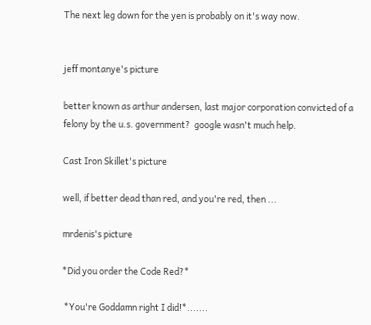The next leg down for the yen is probably on it's way now.


jeff montanye's picture

better known as arthur andersen, last major corporation convicted of a felony by the u.s. government?  google wasn't much help.

Cast Iron Skillet's picture

well, if better dead than red, and you're red, then ...

mrdenis's picture

*Did you order the Code Red?*

 *You're Goddamn right I did!*.......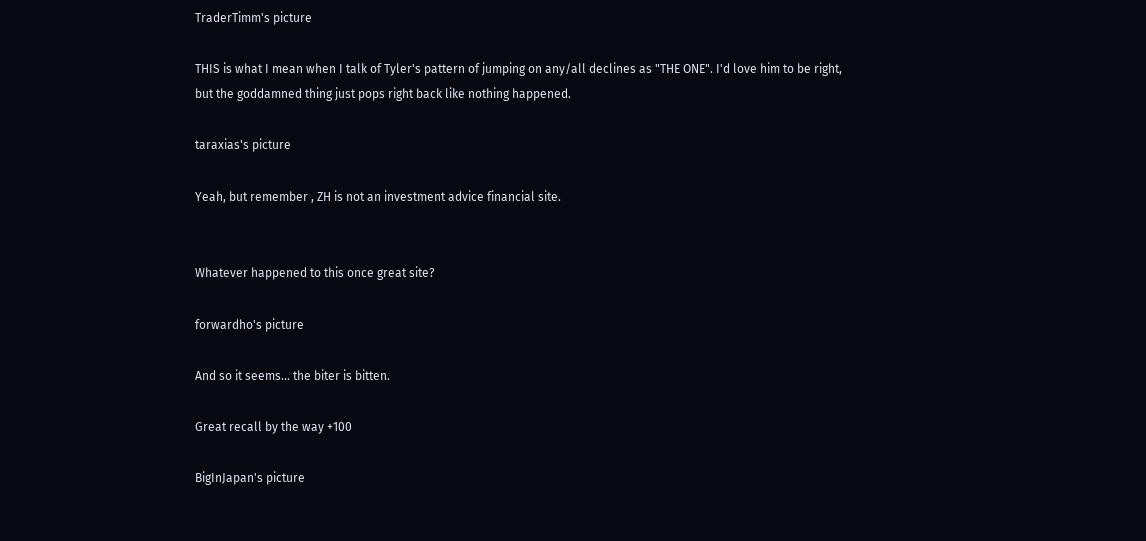TraderTimm's picture

THIS is what I mean when I talk of Tyler's pattern of jumping on any/all declines as "THE ONE". I'd love him to be right, but the goddamned thing just pops right back like nothing happened.

taraxias's picture

Yeah, but remember , ZH is not an investment advice financial site.


Whatever happened to this once great site?

forwardho's picture

And so it seems... the biter is bitten.

Great recall by the way +100

BigInJapan's picture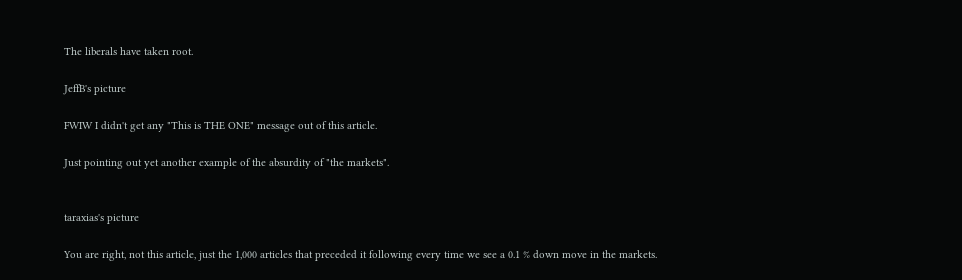The liberals have taken root.

JeffB's picture

FWIW I didn't get any "This is THE ONE" message out of this article.

Just pointing out yet another example of the absurdity of "the markets".


taraxias's picture

You are right, not this article, just the 1,000 articles that preceded it following every time we see a 0.1 % down move in the markets.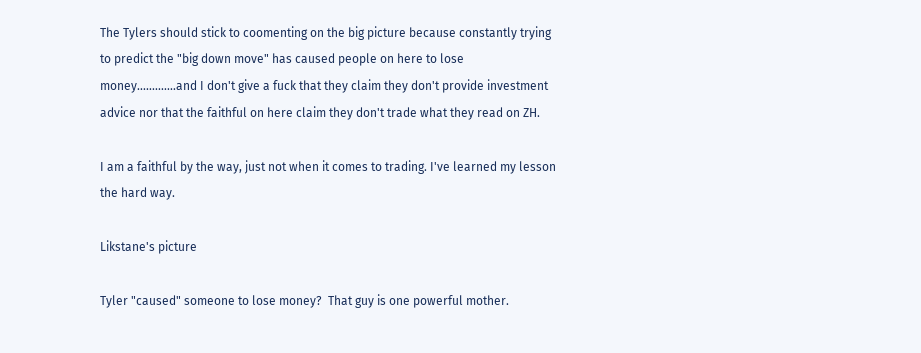The Tylers should stick to coomenting on the big picture because constantly trying to predict the "big down move" has caused people on here to lose money.............and I don't give a fuck that they claim they don't provide investment advice nor that the faithful on here claim they don't trade what they read on ZH.

I am a faithful by the way, just not when it comes to trading. I've learned my lesson the hard way.

Likstane's picture

Tyler "caused" someone to lose money?  That guy is one powerful mother.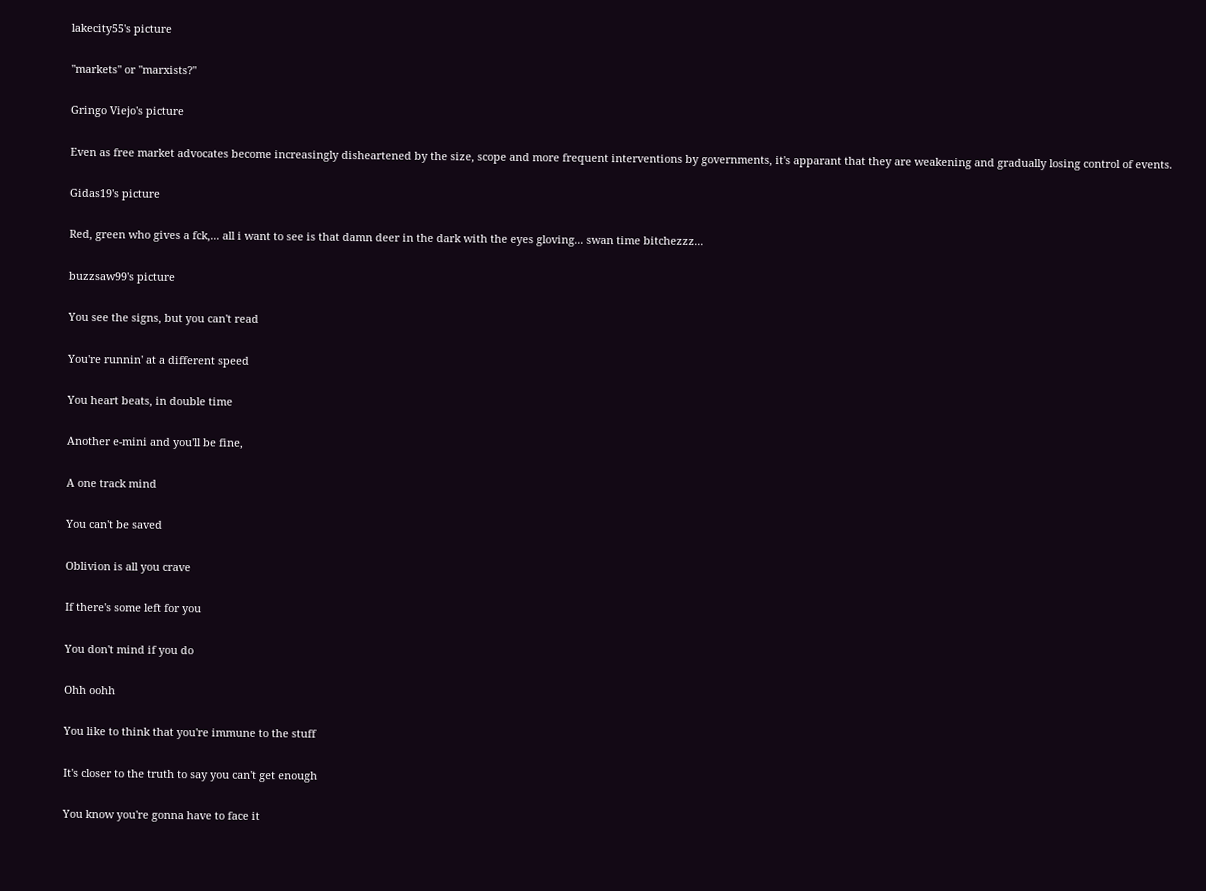lakecity55's picture

"markets" or "marxists?"

Gringo Viejo's picture

Even as free market advocates become increasingly disheartened by the size, scope and more frequent interventions by governments, it's apparant that they are weakening and gradually losing control of events.

Gidas19's picture

Red, green who gives a fck,... all i want to see is that damn deer in the dark with the eyes gloving... swan time bitchezzz...

buzzsaw99's picture

You see the signs, but you can't read

You're runnin' at a different speed

You heart beats, in double time

Another e-mini and you'll be fine,

A one track mind

You can't be saved

Oblivion is all you crave

If there's some left for you

You don't mind if you do

Ohh oohh

You like to think that you're immune to the stuff

It's closer to the truth to say you can't get enough

You know you're gonna have to face it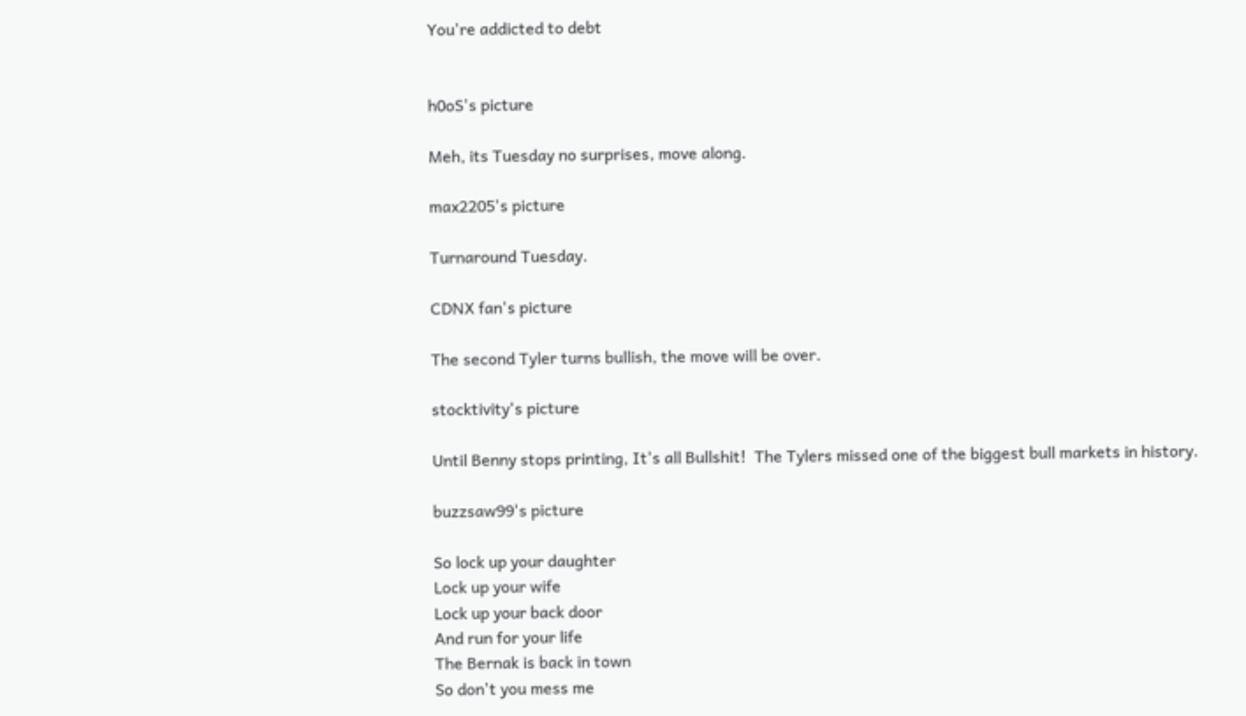You're addicted to debt


h0oS's picture

Meh, its Tuesday no surprises, move along.

max2205's picture

Turnaround Tuesday.

CDNX fan's picture

The second Tyler turns bullish, the move will be over.

stocktivity's picture

Until Benny stops printing, It's all Bullshit!  The Tylers missed one of the biggest bull markets in history.

buzzsaw99's picture

So lock up your daughter
Lock up your wife
Lock up your back door
And run for your life
The Bernak is back in town
So don't you mess me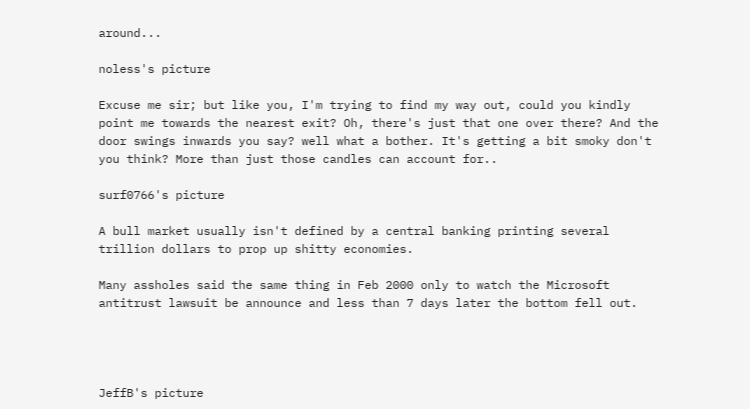around...

noless's picture

Excuse me sir; but like you, I'm trying to find my way out, could you kindly point me towards the nearest exit? Oh, there's just that one over there? And the door swings inwards you say? well what a bother. It's getting a bit smoky don't you think? More than just those candles can account for..

surf0766's picture

A bull market usually isn't defined by a central banking printing several trillion dollars to prop up shitty economies.

Many assholes said the same thing in Feb 2000 only to watch the Microsoft antitrust lawsuit be announce and less than 7 days later the bottom fell out.




JeffB's picture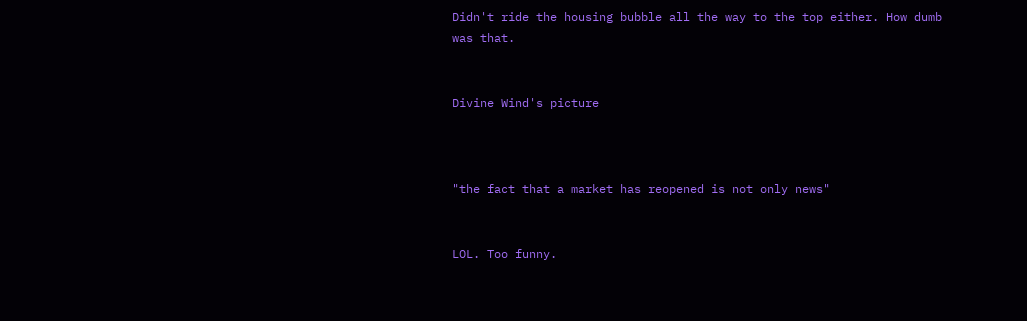Didn't ride the housing bubble all the way to the top either. How dumb was that.


Divine Wind's picture



"the fact that a market has reopened is not only news"


LOL. Too funny.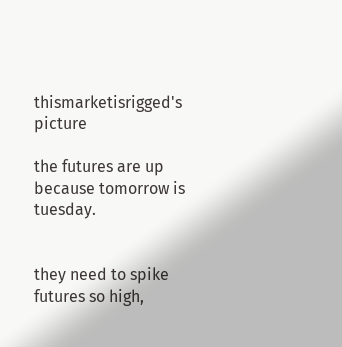thismarketisrigged's picture

the futures are up because tomorrow is tuesday.


they need to spike futures so high,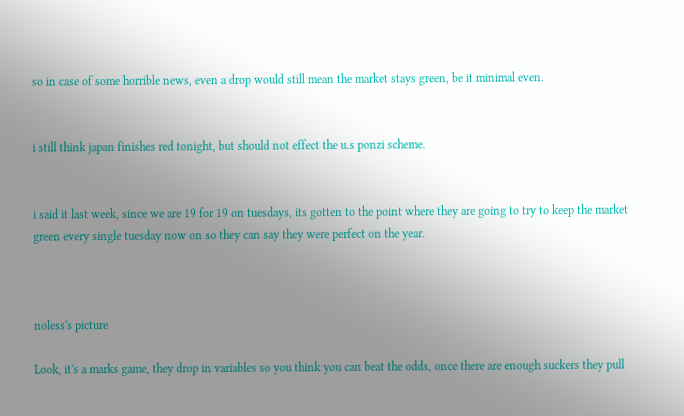so in case of some horrible news, even a drop would still mean the market stays green, be it minimal even.


i still think japan finishes red tonight, but should not effect the u.s ponzi scheme.


i said it last week, since we are 19 for 19 on tuesdays, its gotten to the point where they are going to try to keep the market green every single tuesday now on so they can say they were perfect on the year.



noless's picture

Look, it's a marks game, they drop in variables so you think you can beat the odds, once there are enough suckers they pull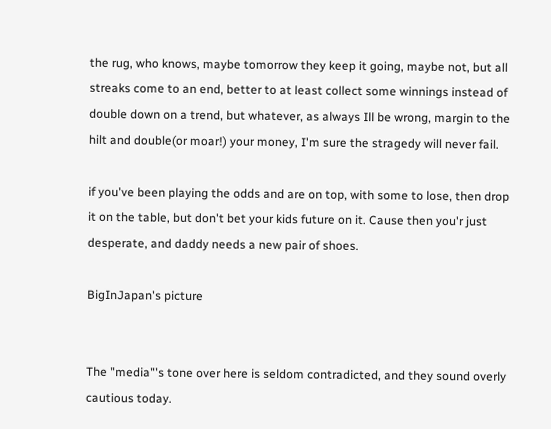the rug, who knows, maybe tomorrow they keep it going, maybe not, but all streaks come to an end, better to at least collect some winnings instead of double down on a trend, but whatever, as always Ill be wrong, margin to the hilt and double(or moar!) your money, I'm sure the stragedy will never fail.

if you've been playing the odds and are on top, with some to lose, then drop it on the table, but don't bet your kids future on it. Cause then you'r just desperate, and daddy needs a new pair of shoes.

BigInJapan's picture


The "media"'s tone over here is seldom contradicted, and they sound overly cautious today.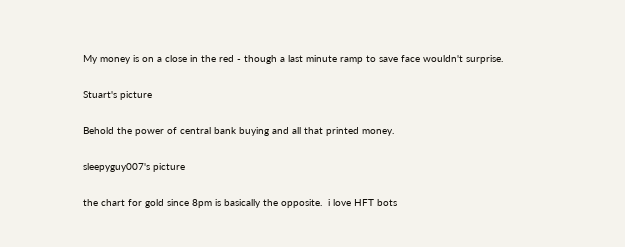My money is on a close in the red - though a last minute ramp to save face wouldn't surprise.

Stuart's picture

Behold the power of central bank buying and all that printed money.

sleepyguy007's picture

the chart for gold since 8pm is basically the opposite.  i love HFT bots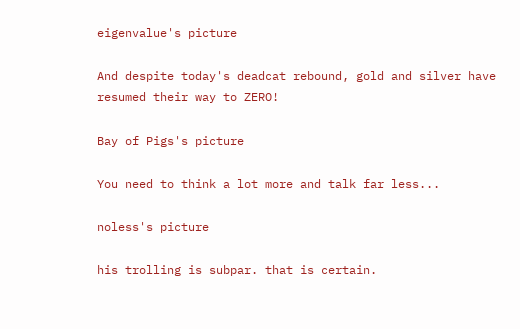eigenvalue's picture

And despite today's deadcat rebound, gold and silver have resumed their way to ZERO!

Bay of Pigs's picture

You need to think a lot more and talk far less...

noless's picture

his trolling is subpar. that is certain.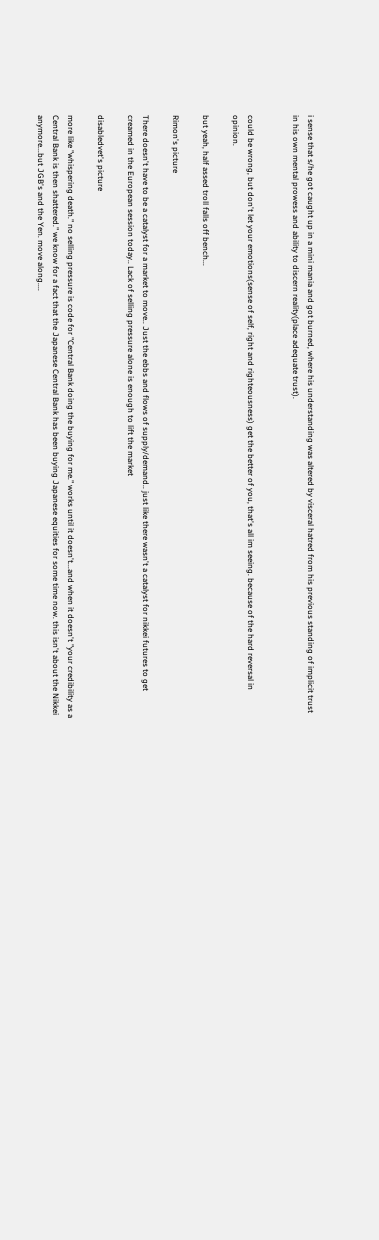i sense that s/he got caught up in a mini mania and got burned, where his understanding was altered by visceral hatred from his previous standing of implicit trust in his own mental prowess and ability to discern reality(place adequate trust).


could be wrong, but don't let your emotions(sense of self, right and righteousness) get the better of you, that's all im seeing. because of the hard reversal in opinion.

but yeah, half assed troll falls off bench...

Rimon's picture

There doesn't have to be a catalyst for a market to move.. Just the ebbs and flows of supply/demand.. just like there wasn't a catalyst for nikkei futures to get creamed in the European session today.. Lack of selling pressure alone is enough to lift the market

disabledvet's picture

more like "whispering death." no selling pressure is code for "Central Bank doing the buying for me." works until it doesn't...and when it doesn't "your credibility as a Central Bank is then shattered." we know for a fact that the Japanese Central Bank has been buying Japanese equities for some time now. this isn't about the Nikkei anymore...but JGB's and the Yen. move along....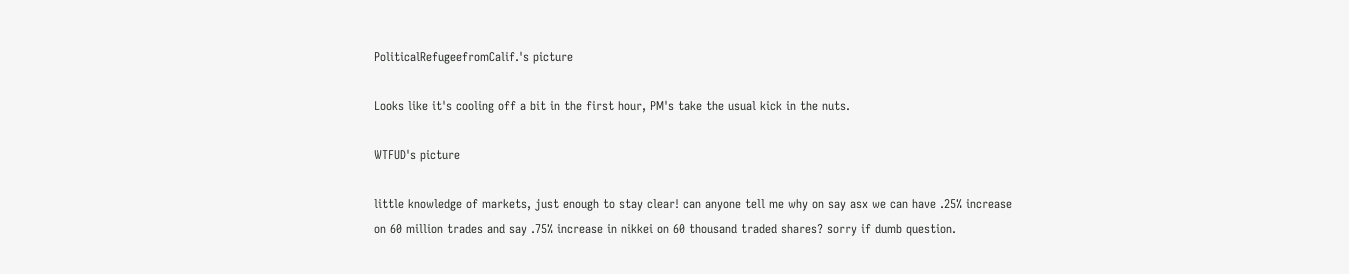PoliticalRefugeefromCalif.'s picture

Looks like it's cooling off a bit in the first hour, PM's take the usual kick in the nuts.

WTFUD's picture

little knowledge of markets, just enough to stay clear! can anyone tell me why on say asx we can have .25% increase on 60 million trades and say .75% increase in nikkei on 60 thousand traded shares? sorry if dumb question.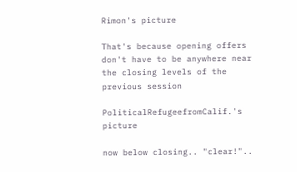Rimon's picture

That's because opening offers don't have to be anywhere near the closing levels of the previous session

PoliticalRefugeefromCalif.'s picture

now below closing.. "clear!"..